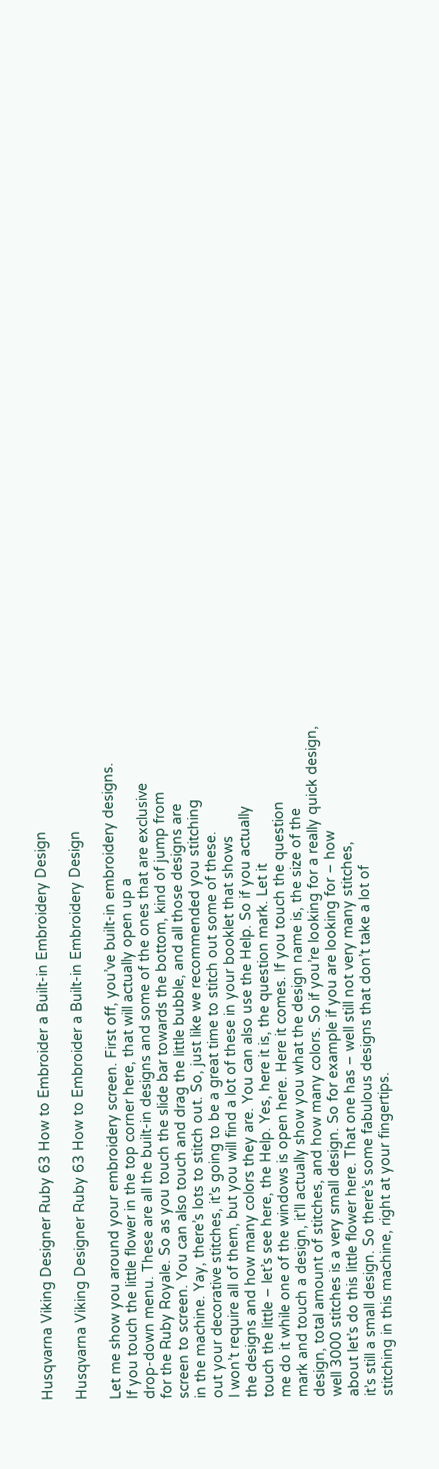Husqvarna Viking Designer Ruby 63 How to Embroider a Built-in Embroidery Design

Husqvarna Viking Designer Ruby 63 How to Embroider a Built-in Embroidery Design

Let me show you around your embroidery screen. First off, you’ve built-in embroidery designs.
If you touch the little flower in the top corner here, that will actually open up a
drop-down menu. These are all the built-in designs and some of the ones that are exclusive
for the Ruby Royale. So as you touch the slide bar towards the bottom, kind of jump from
screen to screen. You can also touch and drag the little bubble, and all those designs are
in the machine. Yay, there’s lots to stitch out. So, just like we recommended you stitching
out your decorative stitches, it’s going to be a great time to stitch out some of these.
I won’t require all of them, but you will find a lot of these in your booklet that shows
the designs and how many colors they are. You can also use the Help. So if you actually
touch the little – let’s see here, the Help. Yes, here it is, the question mark. Let it
me do it while one of the windows is open here. Here it comes. If you touch the question
mark and touch a design, it’ll actually show you what the design name is, the size of the
design, total amount of stitches, and how many colors. So if you’re looking for a really quick design,
well 3000 stitches is a very small design. So for example if you are looking for – how
about let’s do this little flower here. That one has – well still not very many stitches,
it’s still a small design. So there’s some fabulous designs that don’t take a lot of
stitching in this machine, right at your fingertips.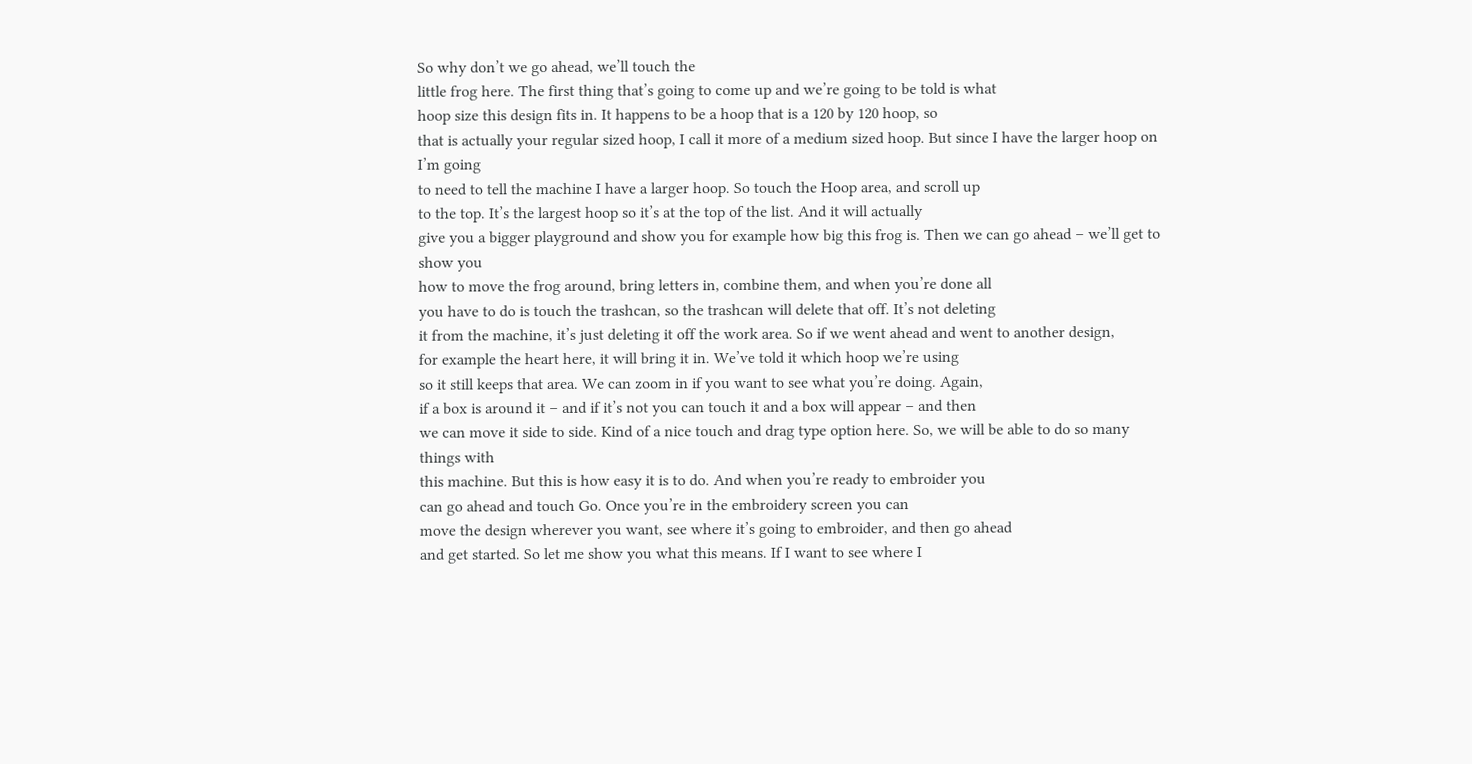So why don’t we go ahead, we’ll touch the
little frog here. The first thing that’s going to come up and we’re going to be told is what
hoop size this design fits in. It happens to be a hoop that is a 120 by 120 hoop, so
that is actually your regular sized hoop, I call it more of a medium sized hoop. But since I have the larger hoop on I’m going
to need to tell the machine I have a larger hoop. So touch the Hoop area, and scroll up
to the top. It’s the largest hoop so it’s at the top of the list. And it will actually
give you a bigger playground and show you for example how big this frog is. Then we can go ahead – we’ll get to show you
how to move the frog around, bring letters in, combine them, and when you’re done all
you have to do is touch the trashcan, so the trashcan will delete that off. It’s not deleting
it from the machine, it’s just deleting it off the work area. So if we went ahead and went to another design,
for example the heart here, it will bring it in. We’ve told it which hoop we’re using
so it still keeps that area. We can zoom in if you want to see what you’re doing. Again,
if a box is around it – and if it’s not you can touch it and a box will appear – and then
we can move it side to side. Kind of a nice touch and drag type option here. So, we will be able to do so many things with
this machine. But this is how easy it is to do. And when you’re ready to embroider you
can go ahead and touch Go. Once you’re in the embroidery screen you can
move the design wherever you want, see where it’s going to embroider, and then go ahead
and get started. So let me show you what this means. If I want to see where I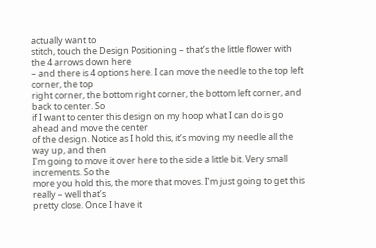actually want to
stitch, touch the Design Positioning – that’s the little flower with the 4 arrows down here
– and there is 4 options here. I can move the needle to the top left corner, the top
right corner, the bottom right corner, the bottom left corner, and back to center. So
if I want to center this design on my hoop what I can do is go ahead and move the center
of the design. Notice as I hold this, it’s moving my needle all the way up, and then
I’m going to move it over here to the side a little bit. Very small increments. So the
more you hold this, the more that moves. I’m just going to get this really – well that’s
pretty close. Once I have it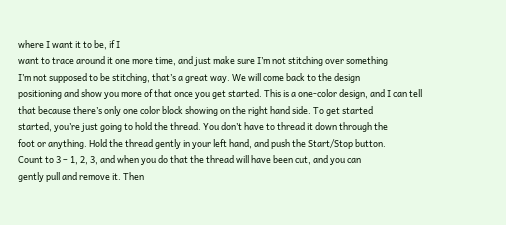where I want it to be, if I
want to trace around it one more time, and just make sure I’m not stitching over something
I’m not supposed to be stitching, that’s a great way. We will come back to the design
positioning and show you more of that once you get started. This is a one-color design, and I can tell
that because there’s only one color block showing on the right hand side. To get started
started, you’re just going to hold the thread. You don’t have to thread it down through the
foot or anything. Hold the thread gently in your left hand, and push the Start/Stop button.
Count to 3 – 1, 2, 3, and when you do that the thread will have been cut, and you can
gently pull and remove it. Then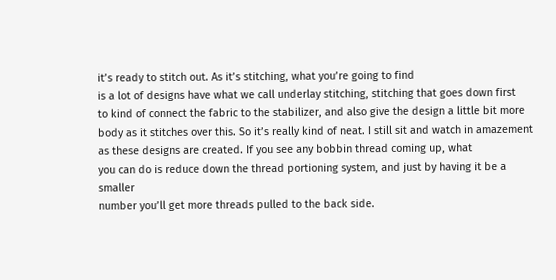it’s ready to stitch out. As it’s stitching, what you’re going to find
is a lot of designs have what we call underlay stitching, stitching that goes down first
to kind of connect the fabric to the stabilizer, and also give the design a little bit more
body as it stitches over this. So it’s really kind of neat. I still sit and watch in amazement
as these designs are created. If you see any bobbin thread coming up, what
you can do is reduce down the thread portioning system, and just by having it be a smaller
number you’ll get more threads pulled to the back side.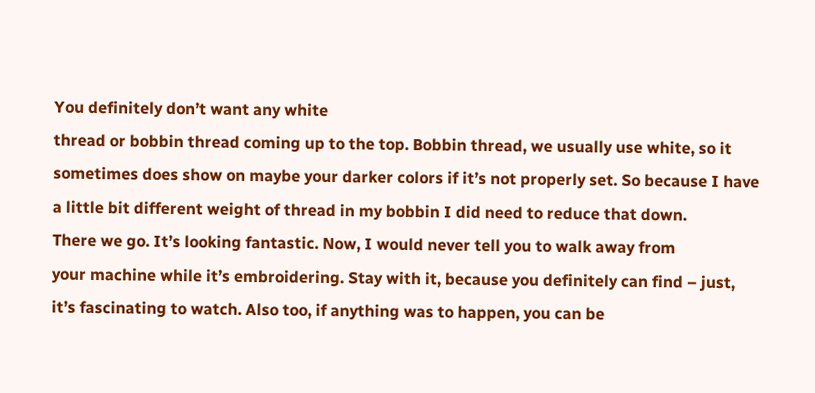You definitely don’t want any white
thread or bobbin thread coming up to the top. Bobbin thread, we usually use white, so it
sometimes does show on maybe your darker colors if it’s not properly set. So because I have
a little bit different weight of thread in my bobbin I did need to reduce that down.
There we go. It’s looking fantastic. Now, I would never tell you to walk away from
your machine while it’s embroidering. Stay with it, because you definitely can find – just,
it’s fascinating to watch. Also too, if anything was to happen, you can be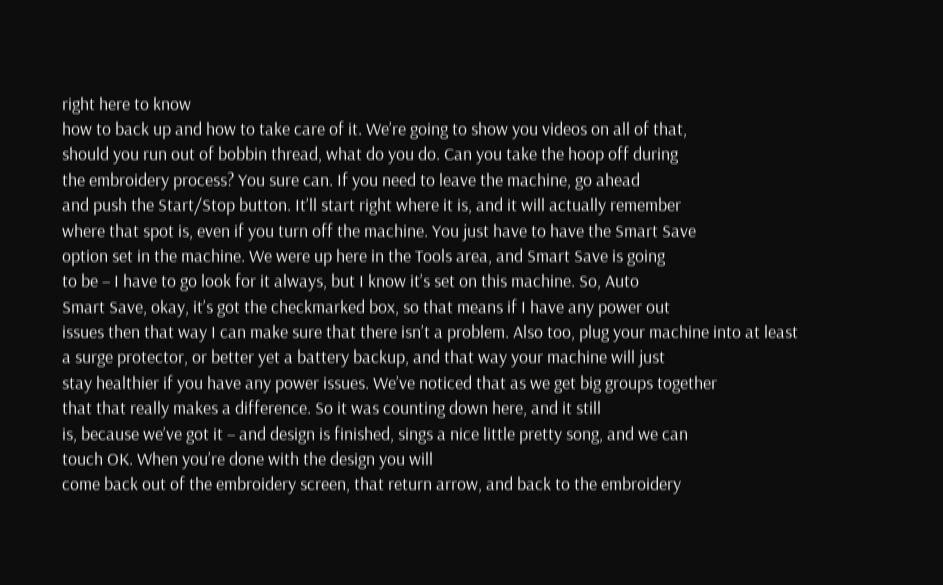right here to know
how to back up and how to take care of it. We’re going to show you videos on all of that,
should you run out of bobbin thread, what do you do. Can you take the hoop off during
the embroidery process? You sure can. If you need to leave the machine, go ahead
and push the Start/Stop button. It’ll start right where it is, and it will actually remember
where that spot is, even if you turn off the machine. You just have to have the Smart Save
option set in the machine. We were up here in the Tools area, and Smart Save is going
to be – I have to go look for it always, but I know it’s set on this machine. So, Auto
Smart Save, okay, it’s got the checkmarked box, so that means if I have any power out
issues then that way I can make sure that there isn’t a problem. Also too, plug your machine into at least
a surge protector, or better yet a battery backup, and that way your machine will just
stay healthier if you have any power issues. We’ve noticed that as we get big groups together
that that really makes a difference. So it was counting down here, and it still
is, because we’ve got it – and design is finished, sings a nice little pretty song, and we can
touch OK. When you’re done with the design you will
come back out of the embroidery screen, that return arrow, and back to the embroidery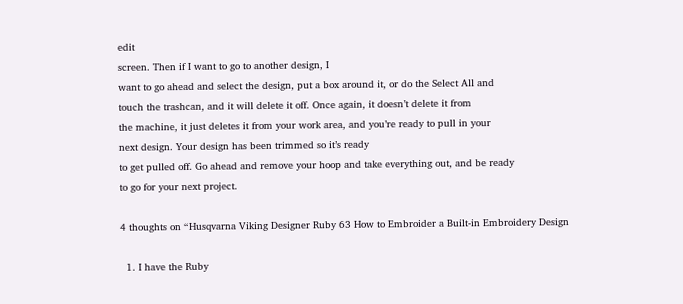edit
screen. Then if I want to go to another design, I
want to go ahead and select the design, put a box around it, or do the Select All and
touch the trashcan, and it will delete it off. Once again, it doesn’t delete it from
the machine, it just deletes it from your work area, and you’re ready to pull in your
next design. Your design has been trimmed so it’s ready
to get pulled off. Go ahead and remove your hoop and take everything out, and be ready
to go for your next project.

4 thoughts on “Husqvarna Viking Designer Ruby 63 How to Embroider a Built-in Embroidery Design

  1. I have the Ruby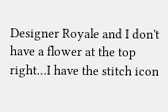Designer Royale and I don't have a flower at the top right…I have the stitch icon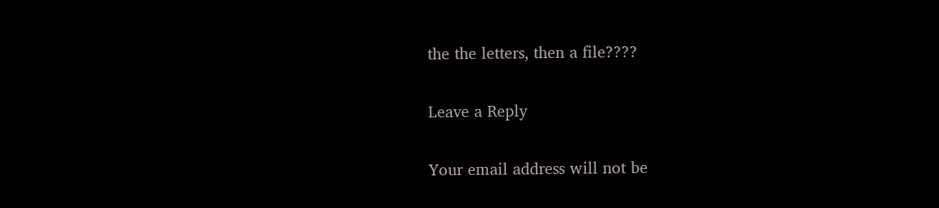the the letters, then a file????

Leave a Reply

Your email address will not be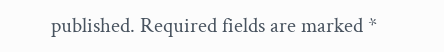published. Required fields are marked *